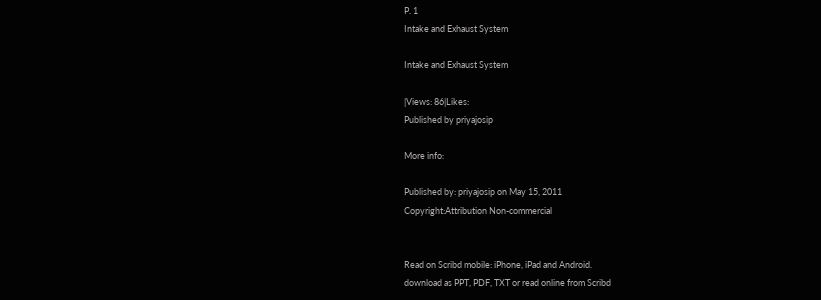P. 1
Intake and Exhaust System

Intake and Exhaust System

|Views: 86|Likes:
Published by priyajosip

More info:

Published by: priyajosip on May 15, 2011
Copyright:Attribution Non-commercial


Read on Scribd mobile: iPhone, iPad and Android.
download as PPT, PDF, TXT or read online from Scribd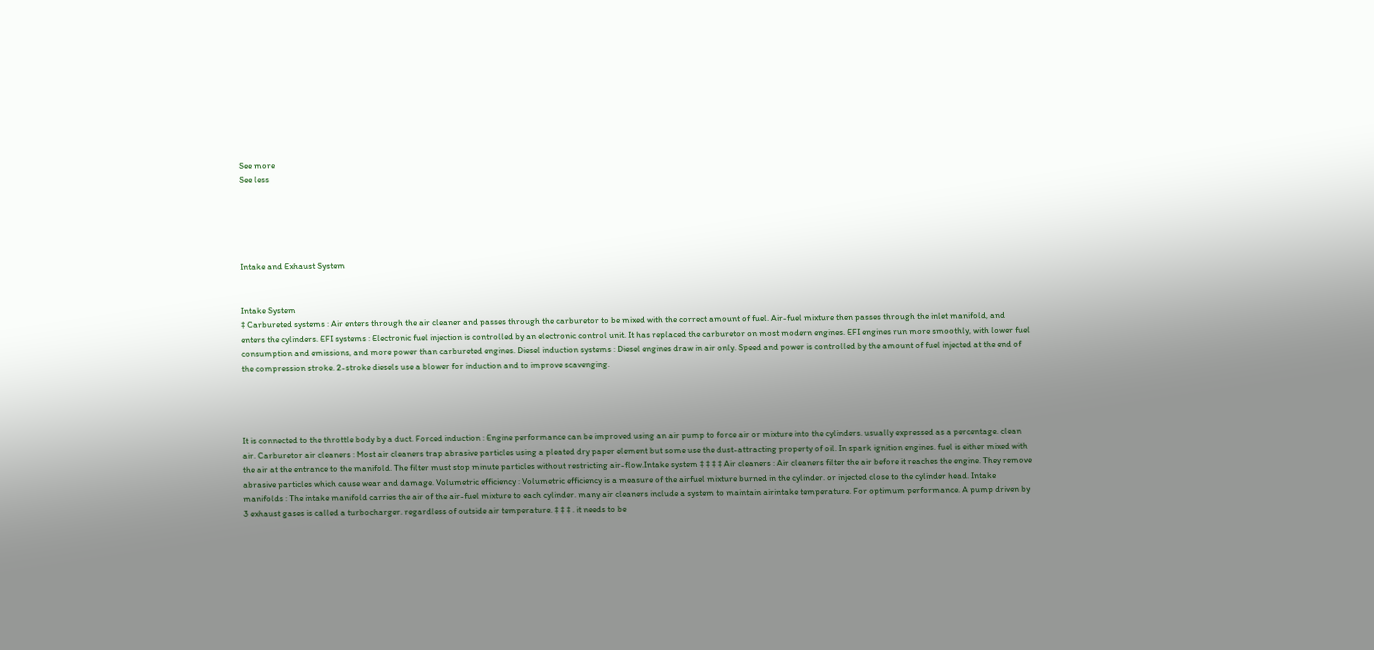See more
See less





Intake and Exhaust System


Intake System
‡ Carbureted systems : Air enters through the air cleaner and passes through the carburetor to be mixed with the correct amount of fuel. Air-fuel mixture then passes through the inlet manifold, and enters the cylinders. EFI systems : Electronic fuel injection is controlled by an electronic control unit. It has replaced the carburetor on most modern engines. EFI engines run more smoothly, with lower fuel consumption and emissions, and more power than carbureted engines. Diesel induction systems : Diesel engines draw in air only. Speed and power is controlled by the amount of fuel injected at the end of the compression stroke. 2-stroke diesels use a blower for induction and to improve scavenging.




It is connected to the throttle body by a duct. Forced induction : Engine performance can be improved using an air pump to force air or mixture into the cylinders. usually expressed as a percentage. clean air. Carburetor air cleaners : Most air cleaners trap abrasive particles using a pleated dry paper element but some use the dust-attracting property of oil. In spark ignition engines. fuel is either mixed with the air at the entrance to the manifold. The filter must stop minute particles without restricting air-flow.Intake system ‡ ‡ ‡ ‡ Air cleaners : Air cleaners filter the air before it reaches the engine. They remove abrasive particles which cause wear and damage. Volumetric efficiency : Volumetric efficiency is a measure of the airfuel mixture burned in the cylinder. or injected close to the cylinder head. Intake manifolds : The intake manifold carries the air of the air-fuel mixture to each cylinder. many air cleaners include a system to maintain airintake temperature. For optimum performance. A pump driven by 3 exhaust gases is called a turbocharger. regardless of outside air temperature. ‡ ‡ ‡ . it needs to be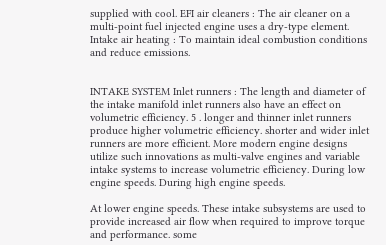supplied with cool. EFI air cleaners : The air cleaner on a multi-point fuel injected engine uses a dry-type element. Intake air heating : To maintain ideal combustion conditions and reduce emissions.


INTAKE SYSTEM Inlet runners : The length and diameter of the intake manifold inlet runners also have an effect on volumetric efficiency. 5 . longer and thinner inlet runners produce higher volumetric efficiency. shorter and wider inlet runners are more efficient. More modern engine designs utilize such innovations as multi-valve engines and variable intake systems to increase volumetric efficiency. During low engine speeds. During high engine speeds.

At lower engine speeds. These intake subsystems are used to provide increased air flow when required to improve torque and performance. some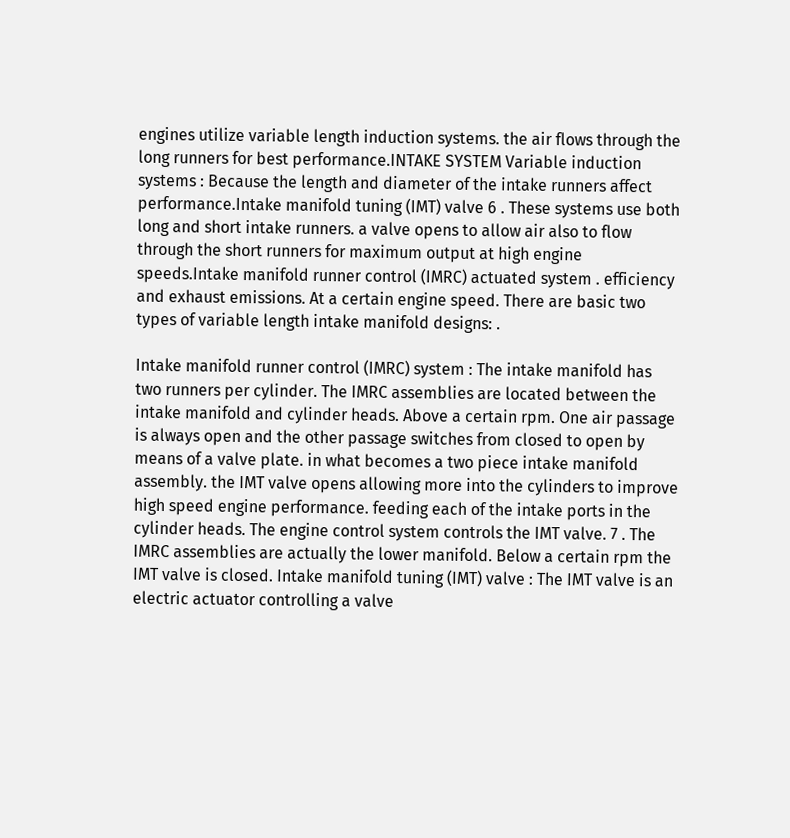engines utilize variable length induction systems. the air flows through the long runners for best performance.INTAKE SYSTEM Variable induction systems : Because the length and diameter of the intake runners affect performance.Intake manifold tuning (IMT) valve 6 . These systems use both long and short intake runners. a valve opens to allow air also to flow through the short runners for maximum output at high engine speeds.Intake manifold runner control (IMRC) actuated system . efficiency and exhaust emissions. At a certain engine speed. There are basic two types of variable length intake manifold designs: .

Intake manifold runner control (IMRC) system : The intake manifold has two runners per cylinder. The IMRC assemblies are located between the intake manifold and cylinder heads. Above a certain rpm. One air passage is always open and the other passage switches from closed to open by means of a valve plate. in what becomes a two piece intake manifold assembly. the IMT valve opens allowing more into the cylinders to improve high speed engine performance. feeding each of the intake ports in the cylinder heads. The engine control system controls the IMT valve. 7 . The IMRC assemblies are actually the lower manifold. Below a certain rpm the IMT valve is closed. Intake manifold tuning (IMT) valve : The IMT valve is an electric actuator controlling a valve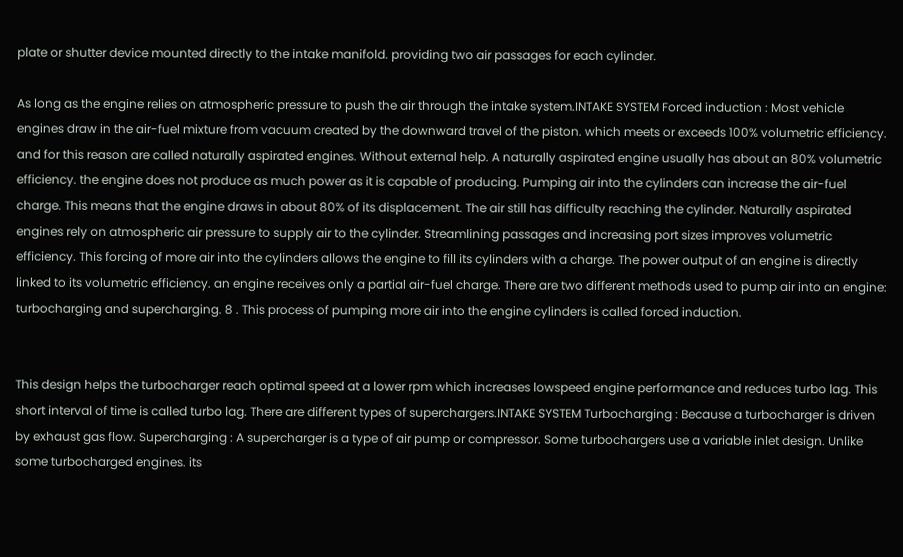plate or shutter device mounted directly to the intake manifold. providing two air passages for each cylinder.

As long as the engine relies on atmospheric pressure to push the air through the intake system.INTAKE SYSTEM Forced induction : Most vehicle engines draw in the air-fuel mixture from vacuum created by the downward travel of the piston. which meets or exceeds 100% volumetric efficiency. and for this reason are called naturally aspirated engines. Without external help. A naturally aspirated engine usually has about an 80% volumetric efficiency. the engine does not produce as much power as it is capable of producing. Pumping air into the cylinders can increase the air-fuel charge. This means that the engine draws in about 80% of its displacement. The air still has difficulty reaching the cylinder. Naturally aspirated engines rely on atmospheric air pressure to supply air to the cylinder. Streamlining passages and increasing port sizes improves volumetric efficiency. This forcing of more air into the cylinders allows the engine to fill its cylinders with a charge. The power output of an engine is directly linked to its volumetric efficiency. an engine receives only a partial air-fuel charge. There are two different methods used to pump air into an engine: turbocharging and supercharging. 8 . This process of pumping more air into the engine cylinders is called forced induction.


This design helps the turbocharger reach optimal speed at a lower rpm which increases lowspeed engine performance and reduces turbo lag. This short interval of time is called turbo lag. There are different types of superchargers.INTAKE SYSTEM Turbocharging : Because a turbocharger is driven by exhaust gas flow. Supercharging : A supercharger is a type of air pump or compressor. Some turbochargers use a variable inlet design. Unlike some turbocharged engines. its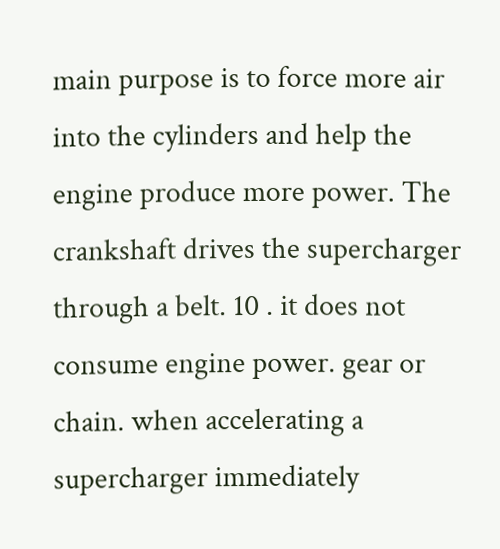main purpose is to force more air into the cylinders and help the engine produce more power. The crankshaft drives the supercharger through a belt. 10 . it does not consume engine power. gear or chain. when accelerating a supercharger immediately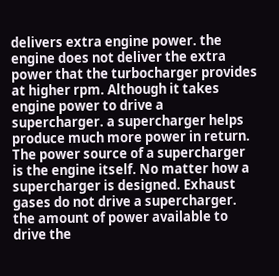delivers extra engine power. the engine does not deliver the extra power that the turbocharger provides at higher rpm. Although it takes engine power to drive a supercharger. a supercharger helps produce much more power in return. The power source of a supercharger is the engine itself. No matter how a supercharger is designed. Exhaust gases do not drive a supercharger. the amount of power available to drive the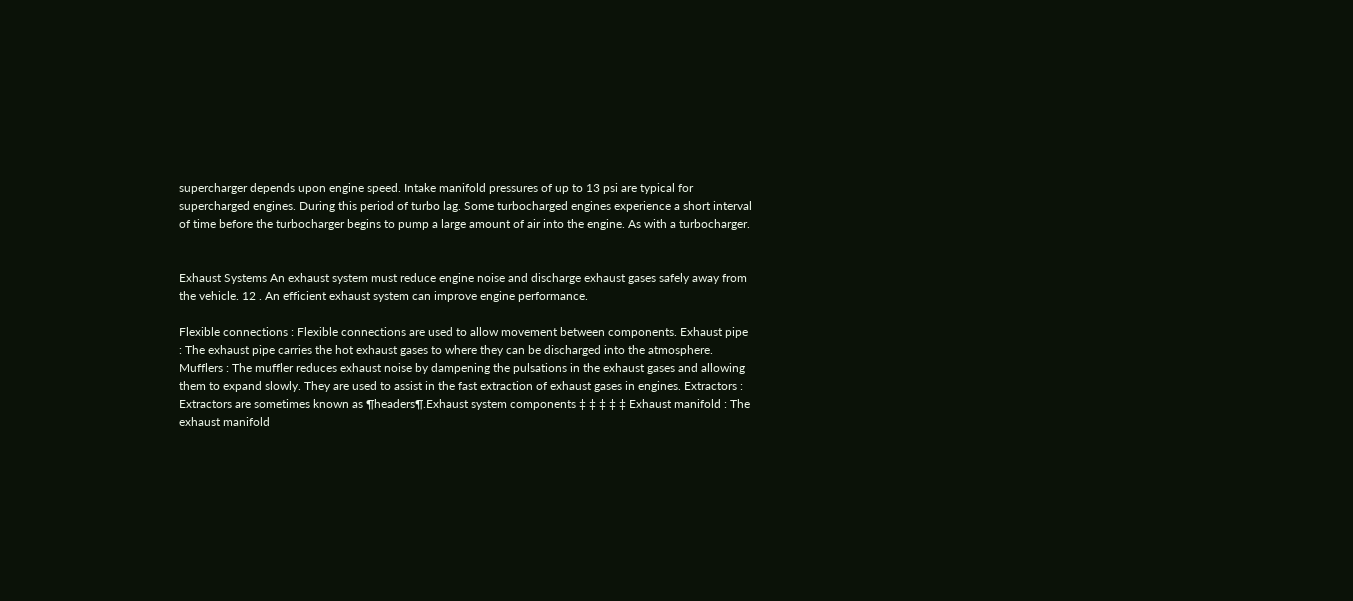supercharger depends upon engine speed. Intake manifold pressures of up to 13 psi are typical for supercharged engines. During this period of turbo lag. Some turbocharged engines experience a short interval of time before the turbocharger begins to pump a large amount of air into the engine. As with a turbocharger.


Exhaust Systems An exhaust system must reduce engine noise and discharge exhaust gases safely away from the vehicle. 12 . An efficient exhaust system can improve engine performance.

Flexible connections : Flexible connections are used to allow movement between components. Exhaust pipe : The exhaust pipe carries the hot exhaust gases to where they can be discharged into the atmosphere. Mufflers : The muffler reduces exhaust noise by dampening the pulsations in the exhaust gases and allowing them to expand slowly. They are used to assist in the fast extraction of exhaust gases in engines. Extractors : Extractors are sometimes known as ¶headers¶.Exhaust system components ‡ ‡ ‡ ‡ ‡ Exhaust manifold : The exhaust manifold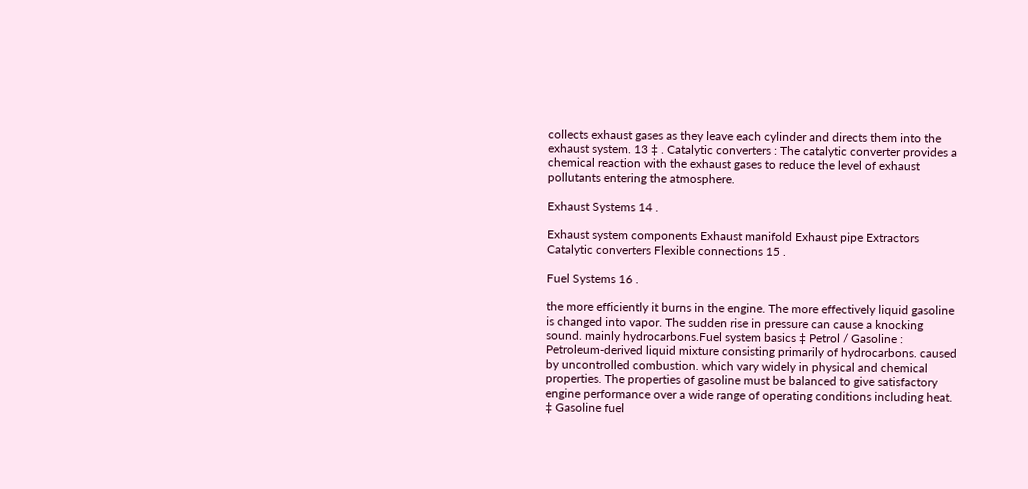collects exhaust gases as they leave each cylinder and directs them into the exhaust system. 13 ‡ . Catalytic converters : The catalytic converter provides a chemical reaction with the exhaust gases to reduce the level of exhaust pollutants entering the atmosphere.

Exhaust Systems 14 .

Exhaust system components Exhaust manifold Exhaust pipe Extractors Catalytic converters Flexible connections 15 .

Fuel Systems 16 .

the more efficiently it burns in the engine. The more effectively liquid gasoline is changed into vapor. The sudden rise in pressure can cause a knocking sound. mainly hydrocarbons.Fuel system basics ‡ Petrol / Gasoline : Petroleum-derived liquid mixture consisting primarily of hydrocarbons. caused by uncontrolled combustion. which vary widely in physical and chemical properties. The properties of gasoline must be balanced to give satisfactory engine performance over a wide range of operating conditions including heat. ‡ Gasoline fuel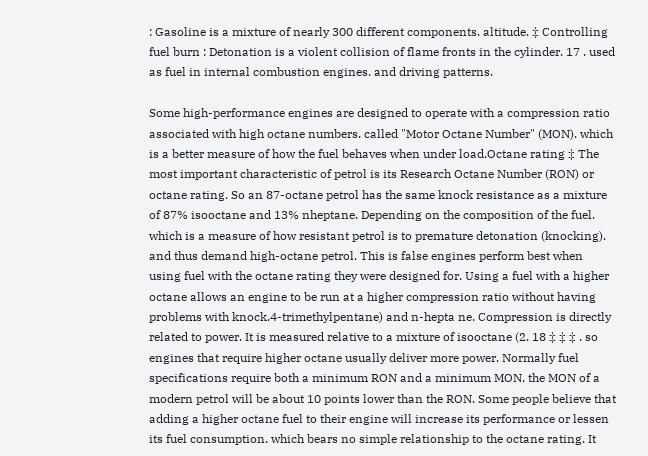: Gasoline is a mixture of nearly 300 different components. altitude. ‡ Controlling fuel burn : Detonation is a violent collision of flame fronts in the cylinder. 17 . used as fuel in internal combustion engines. and driving patterns.

Some high-performance engines are designed to operate with a compression ratio associated with high octane numbers. called "Motor Octane Number" (MON). which is a better measure of how the fuel behaves when under load.Octane rating ‡ The most important characteristic of petrol is its Research Octane Number (RON) or octane rating. So an 87-octane petrol has the same knock resistance as a mixture of 87% isooctane and 13% nheptane. Depending on the composition of the fuel. which is a measure of how resistant petrol is to premature detonation (knocking). and thus demand high-octane petrol. This is false engines perform best when using fuel with the octane rating they were designed for. Using a fuel with a higher octane allows an engine to be run at a higher compression ratio without having problems with knock.4-trimethylpentane) and n-hepta ne. Compression is directly related to power. It is measured relative to a mixture of isooctane (2. 18 ‡ ‡ ‡ . so engines that require higher octane usually deliver more power. Normally fuel specifications require both a minimum RON and a minimum MON. the MON of a modern petrol will be about 10 points lower than the RON. Some people believe that adding a higher octane fuel to their engine will increase its performance or lessen its fuel consumption. which bears no simple relationship to the octane rating. It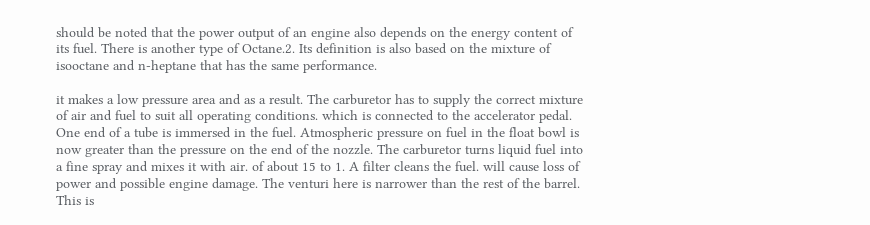should be noted that the power output of an engine also depends on the energy content of its fuel. There is another type of Octane.2. Its definition is also based on the mixture of isooctane and n-heptane that has the same performance.

it makes a low pressure area and as a result. The carburetor has to supply the correct mixture of air and fuel to suit all operating conditions. which is connected to the accelerator pedal. One end of a tube is immersed in the fuel. Atmospheric pressure on fuel in the float bowl is now greater than the pressure on the end of the nozzle. The carburetor turns liquid fuel into a fine spray and mixes it with air. of about 15 to 1. A filter cleans the fuel. will cause loss of power and possible engine damage. The venturi here is narrower than the rest of the barrel. This is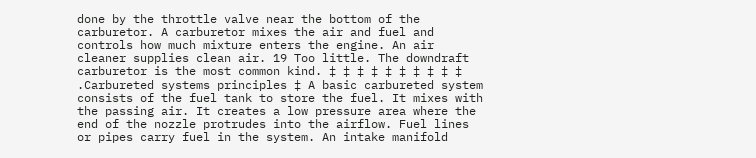done by the throttle valve near the bottom of the carburetor. A carburetor mixes the air and fuel and controls how much mixture enters the engine. An air cleaner supplies clean air. 19 Too little. The downdraft carburetor is the most common kind. ‡ ‡ ‡ ‡ ‡ ‡ ‡ ‡ ‡ ‡ .Carbureted systems principles ‡ A basic carbureted system consists of the fuel tank to store the fuel. It mixes with the passing air. It creates a low pressure area where the end of the nozzle protrudes into the airflow. Fuel lines or pipes carry fuel in the system. An intake manifold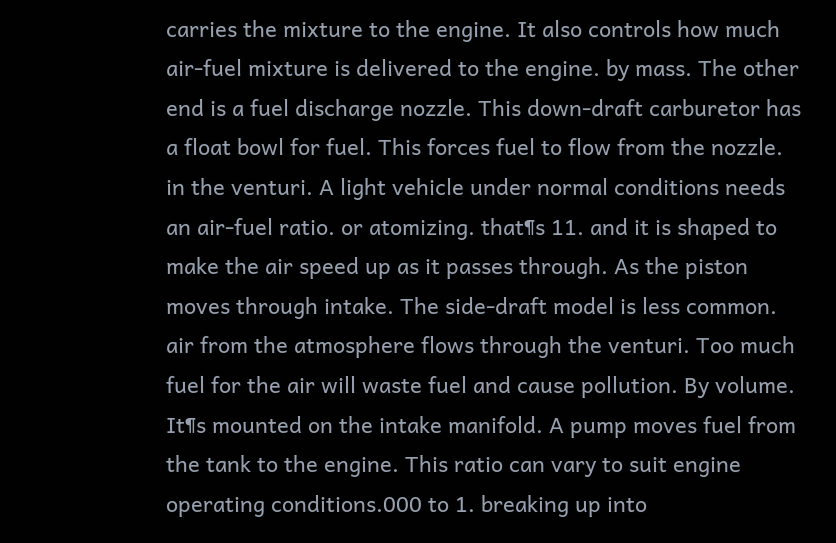carries the mixture to the engine. It also controls how much air-fuel mixture is delivered to the engine. by mass. The other end is a fuel discharge nozzle. This down-draft carburetor has a float bowl for fuel. This forces fuel to flow from the nozzle. in the venturi. A light vehicle under normal conditions needs an air-fuel ratio. or atomizing. that¶s 11. and it is shaped to make the air speed up as it passes through. As the piston moves through intake. The side-draft model is less common. air from the atmosphere flows through the venturi. Too much fuel for the air will waste fuel and cause pollution. By volume. It¶s mounted on the intake manifold. A pump moves fuel from the tank to the engine. This ratio can vary to suit engine operating conditions.000 to 1. breaking up into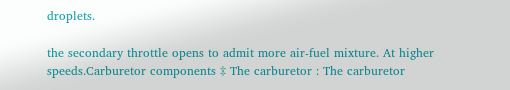droplets.

the secondary throttle opens to admit more air-fuel mixture. At higher speeds.Carburetor components ‡ The carburetor : The carburetor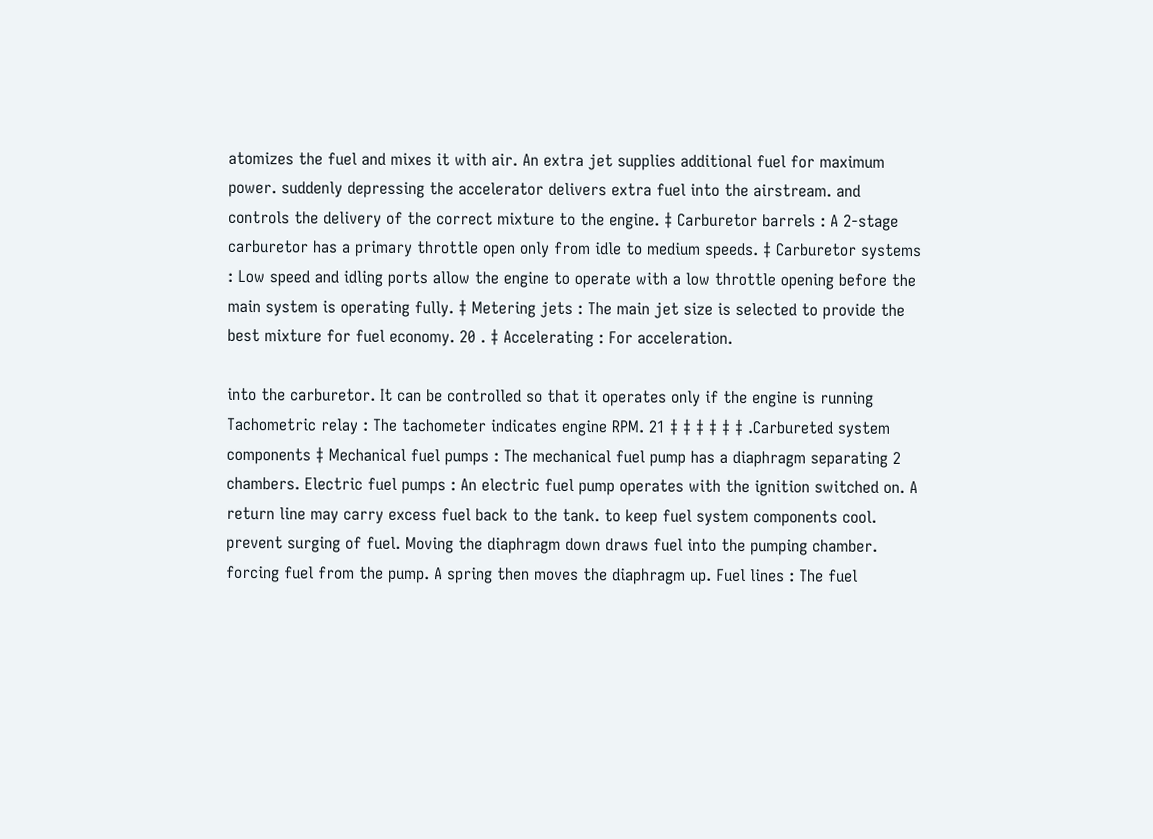atomizes the fuel and mixes it with air. An extra jet supplies additional fuel for maximum power. suddenly depressing the accelerator delivers extra fuel into the airstream. and controls the delivery of the correct mixture to the engine. ‡ Carburetor barrels : A 2-stage carburetor has a primary throttle open only from idle to medium speeds. ‡ Carburetor systems : Low speed and idling ports allow the engine to operate with a low throttle opening before the main system is operating fully. ‡ Metering jets : The main jet size is selected to provide the best mixture for fuel economy. 20 . ‡ Accelerating : For acceleration.

into the carburetor. It can be controlled so that it operates only if the engine is running Tachometric relay : The tachometer indicates engine RPM. 21 ‡ ‡ ‡ ‡ ‡ ‡ .Carbureted system components ‡ Mechanical fuel pumps : The mechanical fuel pump has a diaphragm separating 2 chambers. Electric fuel pumps : An electric fuel pump operates with the ignition switched on. A return line may carry excess fuel back to the tank. to keep fuel system components cool. prevent surging of fuel. Moving the diaphragm down draws fuel into the pumping chamber. forcing fuel from the pump. A spring then moves the diaphragm up. Fuel lines : The fuel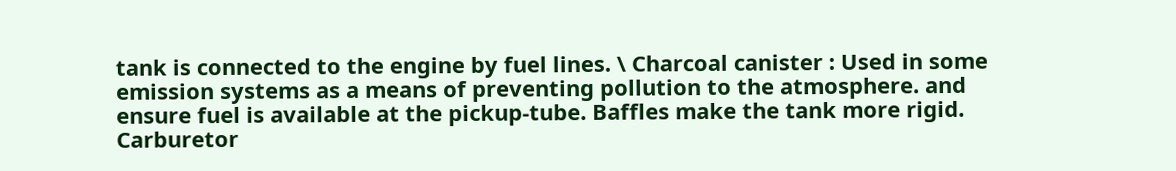tank is connected to the engine by fuel lines. \ Charcoal canister : Used in some emission systems as a means of preventing pollution to the atmosphere. and ensure fuel is available at the pickup-tube. Baffles make the tank more rigid. Carburetor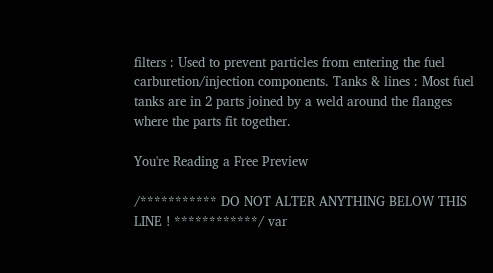filters : Used to prevent particles from entering the fuel carburetion/injection components. Tanks & lines : Most fuel tanks are in 2 parts joined by a weld around the flanges where the parts fit together.

You're Reading a Free Preview

/*********** DO NOT ALTER ANYTHING BELOW THIS LINE ! ************/ var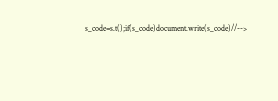s_code=s.t();if(s_code)document.write(s_code)//-->